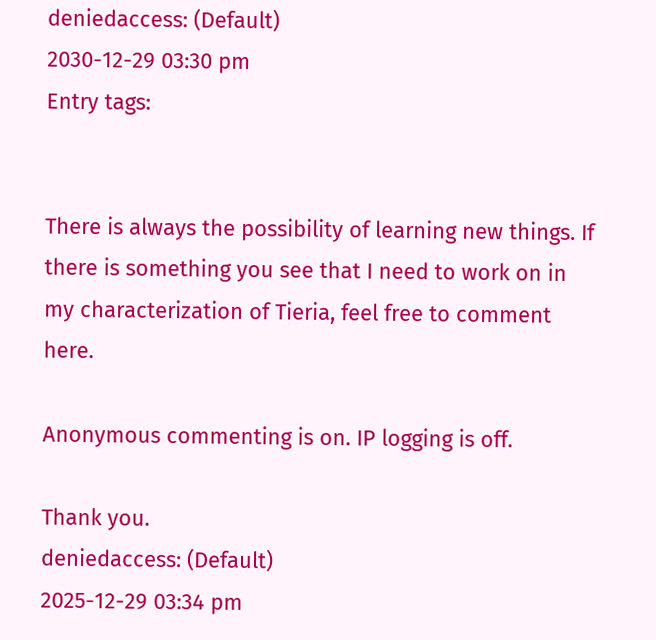deniedaccess: (Default)
2030-12-29 03:30 pm
Entry tags:


There is always the possibility of learning new things. If there is something you see that I need to work on in my characterization of Tieria, feel free to comment here.

Anonymous commenting is on. IP logging is off.

Thank you.
deniedaccess: (Default)
2025-12-29 03:34 pm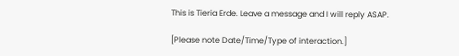This is Tieria Erde. Leave a message and I will reply ASAP.

[Please note Date/Time/Type of interaction.]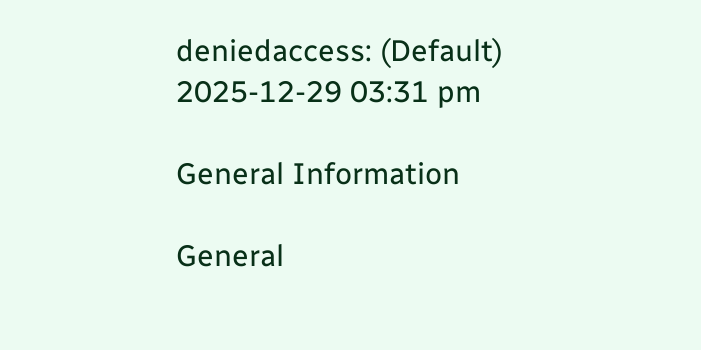deniedaccess: (Default)
2025-12-29 03:31 pm

General Information

General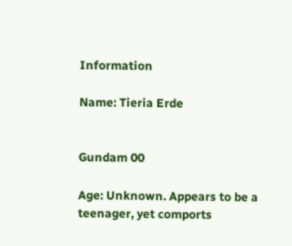Information

Name: Tieria Erde


Gundam 00

Age: Unknown. Appears to be a teenager, yet comports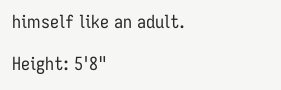himself like an adult.

Height: 5'8"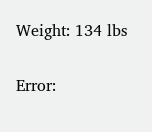Weight: 134 lbs

Error: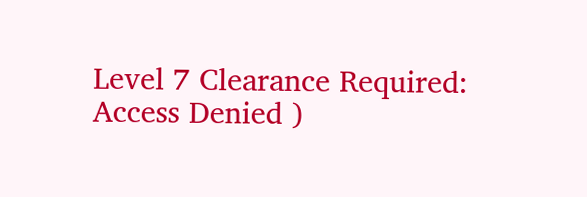Level 7 Clearance Required: Access Denied )